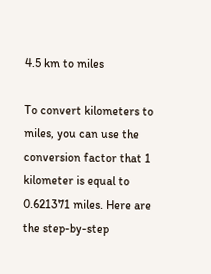4.5 km to miles

To convert kilometers to miles, you can use the conversion factor that 1 kilometer is equal to 0.621371 miles. Here are the step-by-step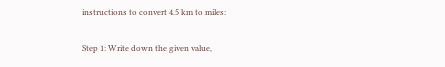instructions to convert 4.5 km to miles:

Step 1: Write down the given value,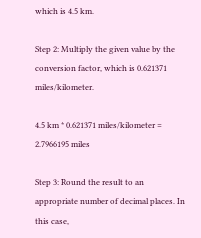which is 4.5 km.

Step 2: Multiply the given value by the conversion factor, which is 0.621371 miles/kilometer.

4.5 km * 0.621371 miles/kilometer = 2.7966195 miles

Step 3: Round the result to an appropriate number of decimal places. In this case,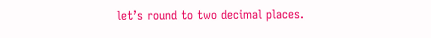let’s round to two decimal places.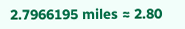2.7966195 miles ≈ 2.80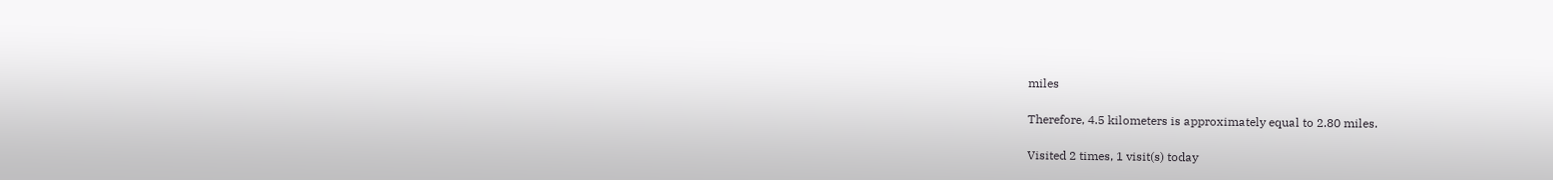miles

Therefore, 4.5 kilometers is approximately equal to 2.80 miles.

Visited 2 times, 1 visit(s) today